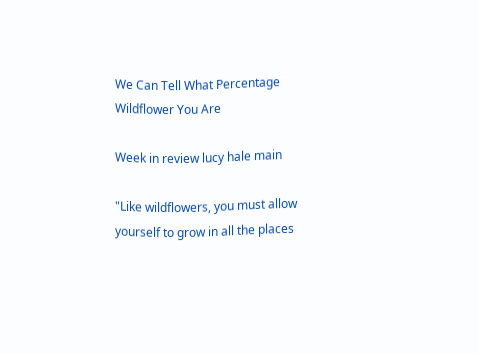We Can Tell What Percentage Wildflower You Are

Week in review lucy hale main

"Like wildflowers, you must allow yourself to grow in all the places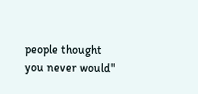people thought you never would"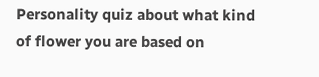Personality quiz about what kind of flower you are based on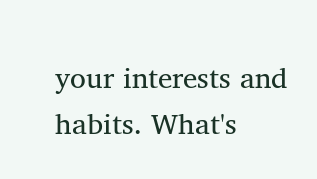your interests and habits. What's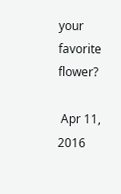your favorite flower?

 Apr 11, 2016